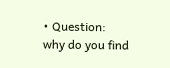• Question: why do you find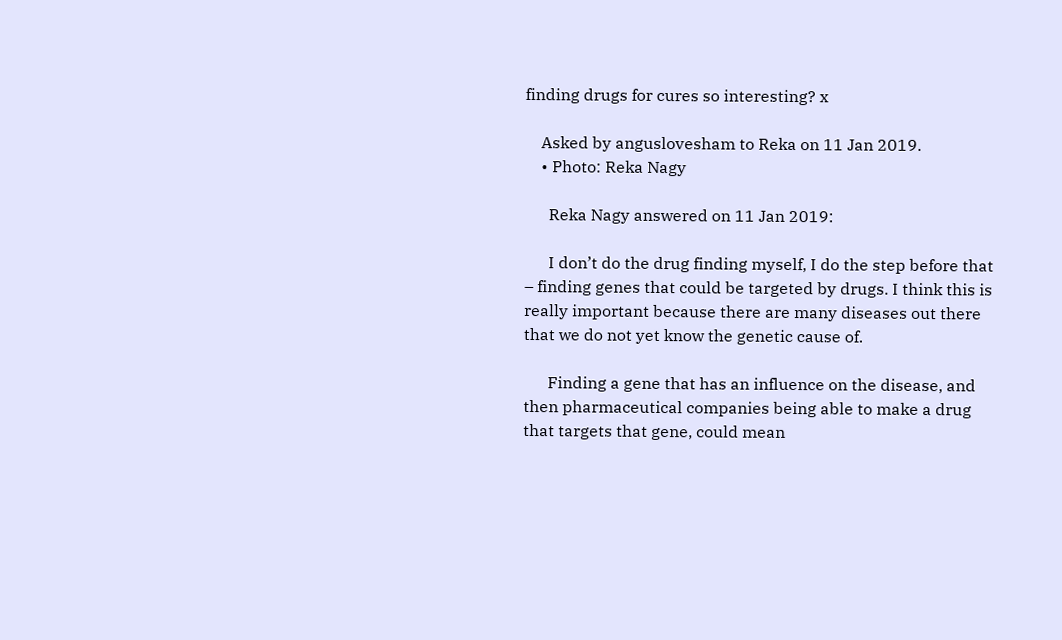finding drugs for cures so interesting? x

    Asked by anguslovesham to Reka on 11 Jan 2019.
    • Photo: Reka Nagy

      Reka Nagy answered on 11 Jan 2019:

      I don’t do the drug finding myself, I do the step before that – finding genes that could be targeted by drugs. I think this is really important because there are many diseases out there that we do not yet know the genetic cause of.

      Finding a gene that has an influence on the disease, and then pharmaceutical companies being able to make a drug that targets that gene, could mean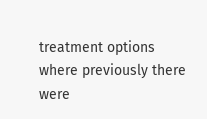treatment options where previously there were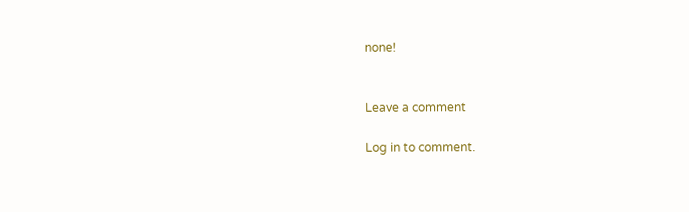none!


Leave a comment

Log in to comment.